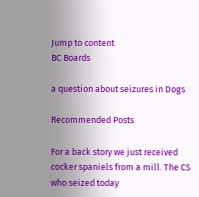Jump to content
BC Boards

a question about seizures in Dogs

Recommended Posts

For a back story we just received cocker spaniels from a mill. The CS who seized today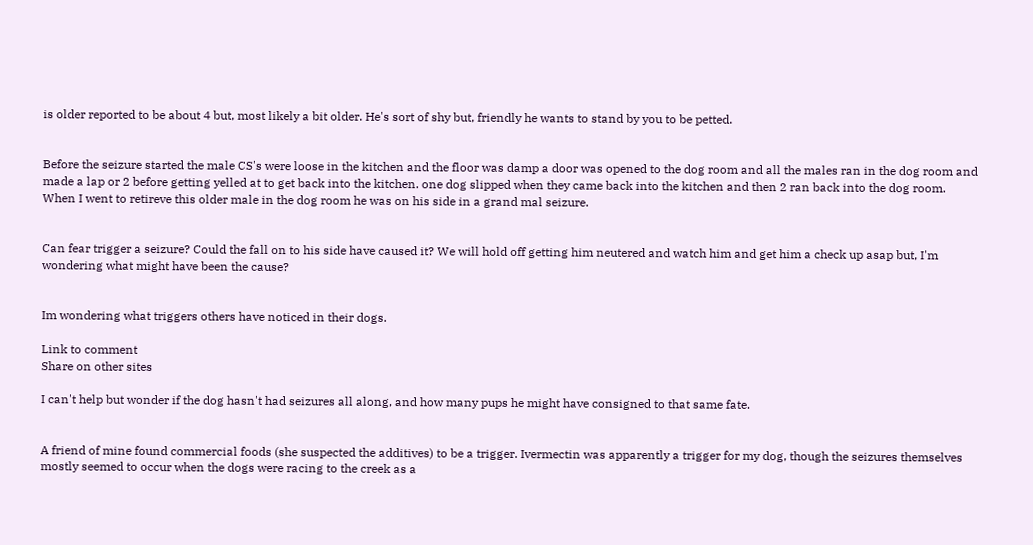is older reported to be about 4 but, most likely a bit older. He's sort of shy but, friendly he wants to stand by you to be petted.


Before the seizure started the male CS's were loose in the kitchen and the floor was damp a door was opened to the dog room and all the males ran in the dog room and made a lap or 2 before getting yelled at to get back into the kitchen. one dog slipped when they came back into the kitchen and then 2 ran back into the dog room. When I went to retireve this older male in the dog room he was on his side in a grand mal seizure.


Can fear trigger a seizure? Could the fall on to his side have caused it? We will hold off getting him neutered and watch him and get him a check up asap but, I'm wondering what might have been the cause?


Im wondering what triggers others have noticed in their dogs.

Link to comment
Share on other sites

I can't help but wonder if the dog hasn't had seizures all along, and how many pups he might have consigned to that same fate.


A friend of mine found commercial foods (she suspected the additives) to be a trigger. Ivermectin was apparently a trigger for my dog, though the seizures themselves mostly seemed to occur when the dogs were racing to the creek as a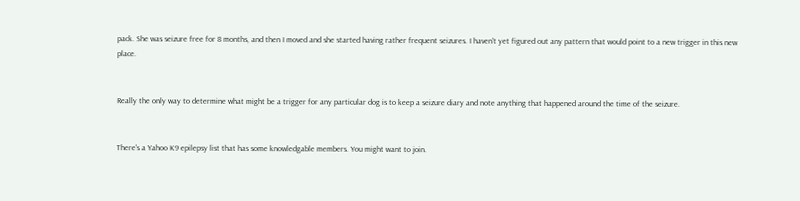pack. She was seizure free for 8 months, and then I moved and she started having rather frequent seizures. I haven't yet figured out any pattern that would point to a new trigger in this new place.


Really the only way to determine what might be a trigger for any particular dog is to keep a seizure diary and note anything that happened around the time of the seizure.


There's a Yahoo K9 epilepsy list that has some knowledgable members. You might want to join.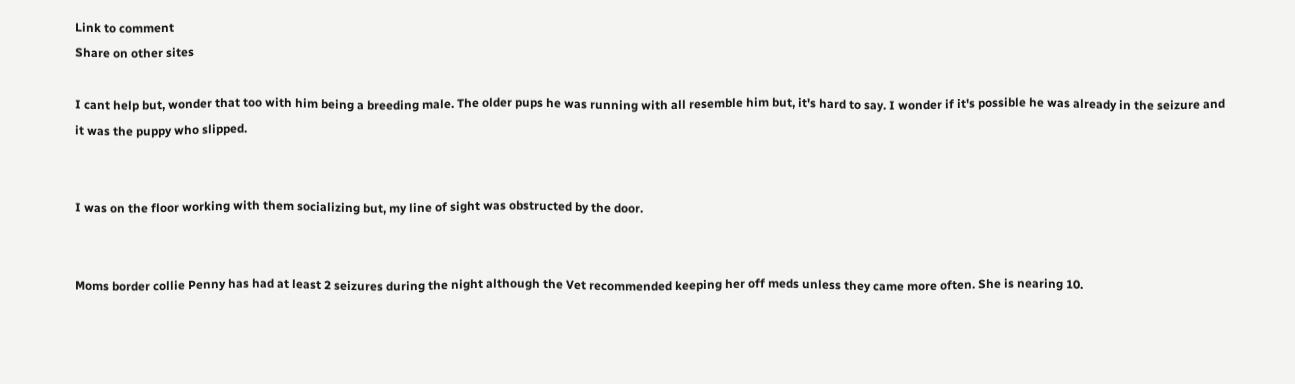Link to comment
Share on other sites

I cant help but, wonder that too with him being a breeding male. The older pups he was running with all resemble him but, it's hard to say. I wonder if it's possible he was already in the seizure and it was the puppy who slipped.


I was on the floor working with them socializing but, my line of sight was obstructed by the door.


Moms border collie Penny has had at least 2 seizures during the night although the Vet recommended keeping her off meds unless they came more often. She is nearing 10.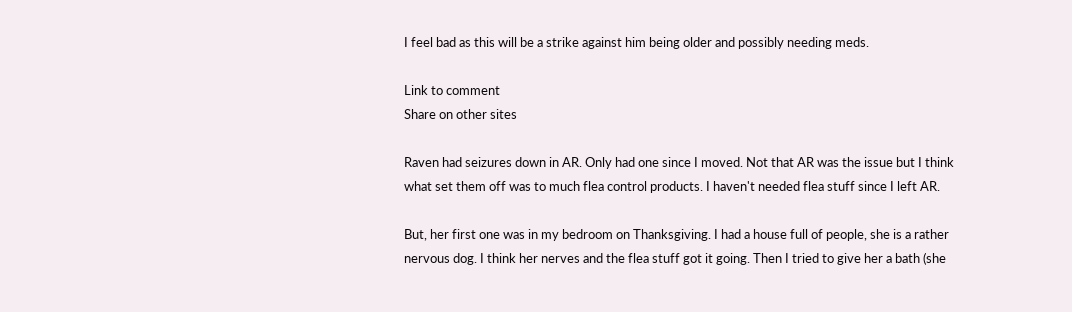I feel bad as this will be a strike against him being older and possibly needing meds.

Link to comment
Share on other sites

Raven had seizures down in AR. Only had one since I moved. Not that AR was the issue but I think what set them off was to much flea control products. I haven't needed flea stuff since I left AR.

But, her first one was in my bedroom on Thanksgiving. I had a house full of people, she is a rather nervous dog. I think her nerves and the flea stuff got it going. Then I tried to give her a bath (she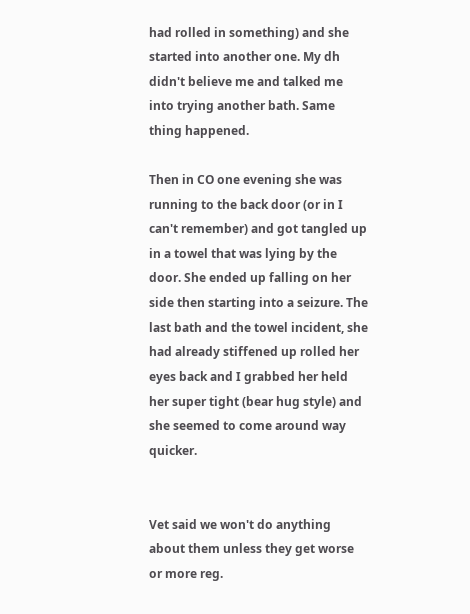had rolled in something) and she started into another one. My dh didn't believe me and talked me into trying another bath. Same thing happened.

Then in CO one evening she was running to the back door (or in I can't remember) and got tangled up in a towel that was lying by the door. She ended up falling on her side then starting into a seizure. The last bath and the towel incident, she had already stiffened up rolled her eyes back and I grabbed her held her super tight (bear hug style) and she seemed to come around way quicker.


Vet said we won't do anything about them unless they get worse or more reg.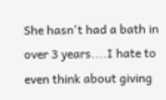She hasn't had a bath in over 3 years....I hate to even think about giving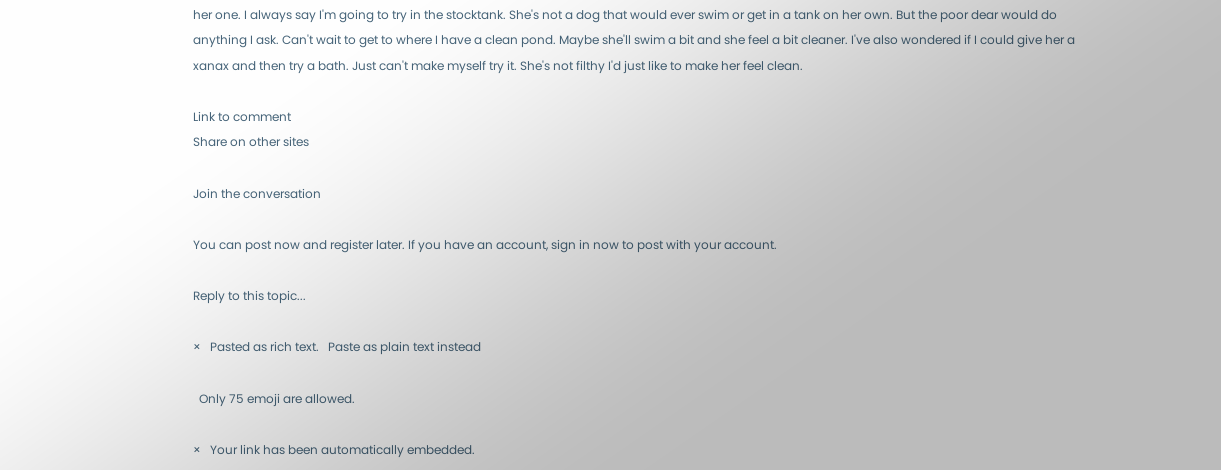her one. I always say I'm going to try in the stocktank. She's not a dog that would ever swim or get in a tank on her own. But the poor dear would do anything I ask. Can't wait to get to where I have a clean pond. Maybe she'll swim a bit and she feel a bit cleaner. I've also wondered if I could give her a xanax and then try a bath. Just can't make myself try it. She's not filthy I'd just like to make her feel clean.

Link to comment
Share on other sites

Join the conversation

You can post now and register later. If you have an account, sign in now to post with your account.

Reply to this topic...

×   Pasted as rich text.   Paste as plain text instead

  Only 75 emoji are allowed.

×   Your link has been automatically embedded.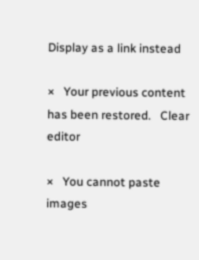Display as a link instead

×   Your previous content has been restored.   Clear editor

×   You cannot paste images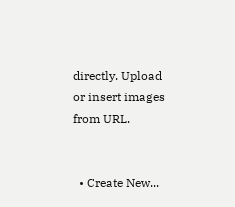directly. Upload or insert images from URL.


  • Create New...